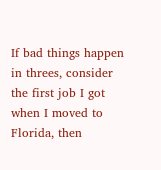If bad things happen in threes, consider the first job I got when I moved to Florida, then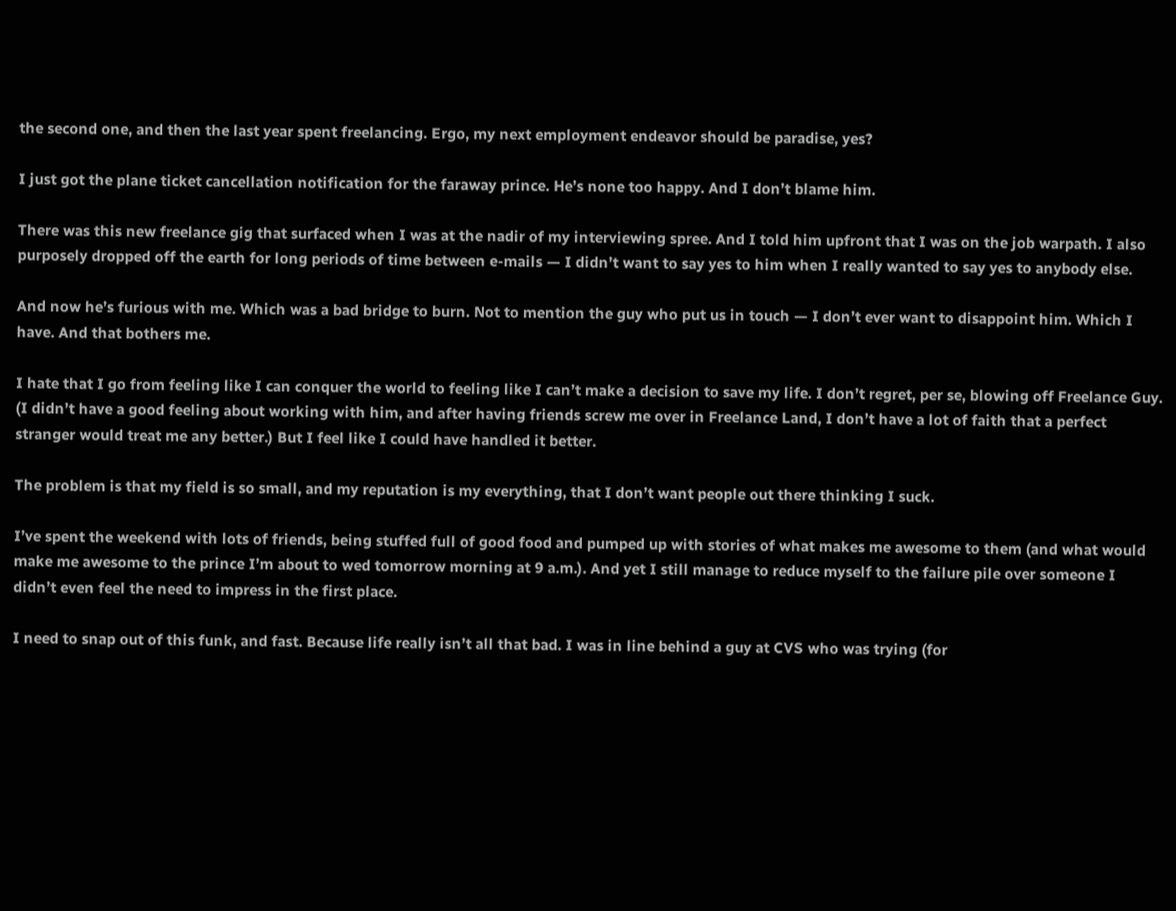the second one, and then the last year spent freelancing. Ergo, my next employment endeavor should be paradise, yes?

I just got the plane ticket cancellation notification for the faraway prince. He’s none too happy. And I don’t blame him.

There was this new freelance gig that surfaced when I was at the nadir of my interviewing spree. And I told him upfront that I was on the job warpath. I also purposely dropped off the earth for long periods of time between e-mails — I didn’t want to say yes to him when I really wanted to say yes to anybody else.

And now he’s furious with me. Which was a bad bridge to burn. Not to mention the guy who put us in touch — I don’t ever want to disappoint him. Which I have. And that bothers me.

I hate that I go from feeling like I can conquer the world to feeling like I can’t make a decision to save my life. I don’t regret, per se, blowing off Freelance Guy. (I didn’t have a good feeling about working with him, and after having friends screw me over in Freelance Land, I don’t have a lot of faith that a perfect stranger would treat me any better.) But I feel like I could have handled it better.

The problem is that my field is so small, and my reputation is my everything, that I don’t want people out there thinking I suck.

I’ve spent the weekend with lots of friends, being stuffed full of good food and pumped up with stories of what makes me awesome to them (and what would make me awesome to the prince I’m about to wed tomorrow morning at 9 a.m.). And yet I still manage to reduce myself to the failure pile over someone I didn’t even feel the need to impress in the first place.

I need to snap out of this funk, and fast. Because life really isn’t all that bad. I was in line behind a guy at CVS who was trying (for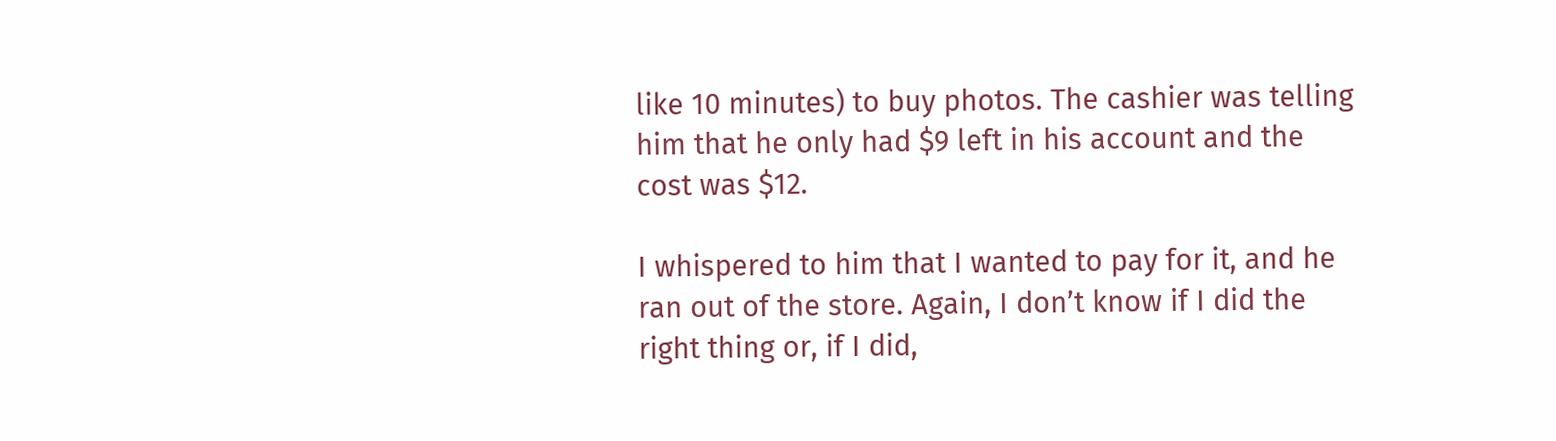like 10 minutes) to buy photos. The cashier was telling him that he only had $9 left in his account and the cost was $12.

I whispered to him that I wanted to pay for it, and he ran out of the store. Again, I don’t know if I did the right thing or, if I did,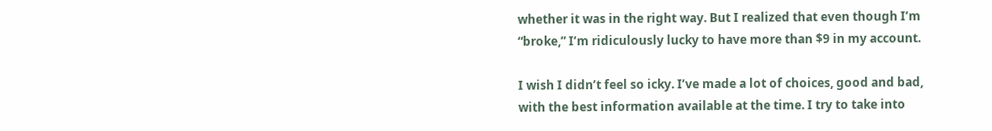whether it was in the right way. But I realized that even though I’m “broke,” I’m ridiculously lucky to have more than $9 in my account.

I wish I didn’t feel so icky. I’ve made a lot of choices, good and bad, with the best information available at the time. I try to take into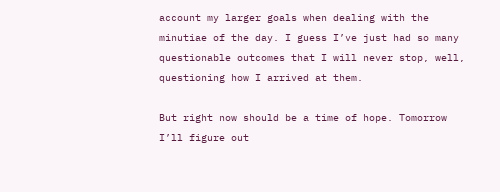account my larger goals when dealing with the minutiae of the day. I guess I’ve just had so many questionable outcomes that I will never stop, well, questioning how I arrived at them.

But right now should be a time of hope. Tomorrow I’ll figure out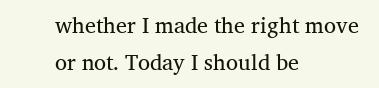whether I made the right move or not. Today I should be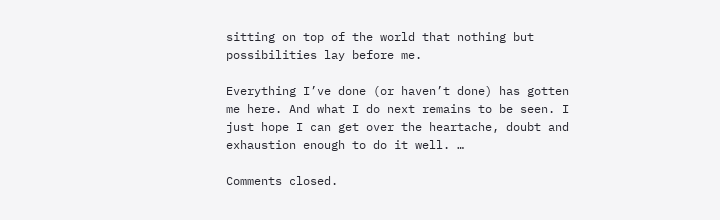sitting on top of the world that nothing but possibilities lay before me.

Everything I’ve done (or haven’t done) has gotten me here. And what I do next remains to be seen. I just hope I can get over the heartache, doubt and exhaustion enough to do it well. …

Comments closed.